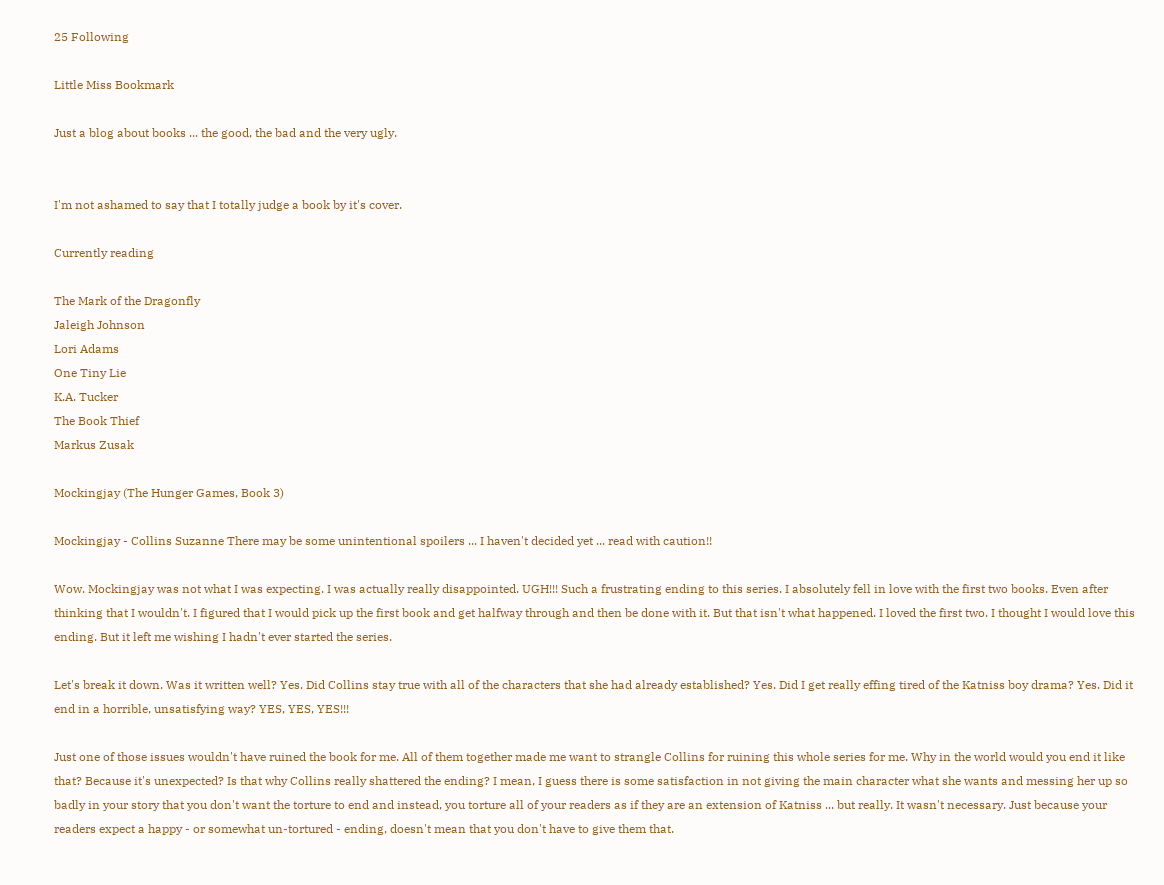25 Following

Little Miss Bookmark

Just a blog about books ... the good, the bad and the very ugly.


I'm not ashamed to say that I totally judge a book by it's cover.

Currently reading

The Mark of the Dragonfly
Jaleigh Johnson
Lori Adams
One Tiny Lie
K.A. Tucker
The Book Thief
Markus Zusak

Mockingjay (The Hunger Games, Book 3)

Mockingjay - Collins Suzanne There may be some unintentional spoilers ... I haven't decided yet ... read with caution!!

Wow. Mockingjay was not what I was expecting. I was actually really disappointed. UGH!!! Such a frustrating ending to this series. I absolutely fell in love with the first two books. Even after thinking that I wouldn't. I figured that I would pick up the first book and get halfway through and then be done with it. But that isn't what happened. I loved the first two. I thought I would love this ending. But it left me wishing I hadn't ever started the series.

Let's break it down. Was it written well? Yes. Did Collins stay true with all of the characters that she had already established? Yes. Did I get really effing tired of the Katniss boy drama? Yes. Did it end in a horrible, unsatisfying way? YES, YES, YES!!!

Just one of those issues wouldn't have ruined the book for me. All of them together made me want to strangle Collins for ruining this whole series for me. Why in the world would you end it like that? Because it's unexpected? Is that why Collins really shattered the ending? I mean, I guess there is some satisfaction in not giving the main character what she wants and messing her up so badly in your story that you don't want the torture to end and instead, you torture all of your readers as if they are an extension of Katniss ... but really. It wasn't necessary. Just because your readers expect a happy - or somewhat un-tortured - ending, doesn't mean that you don't have to give them that.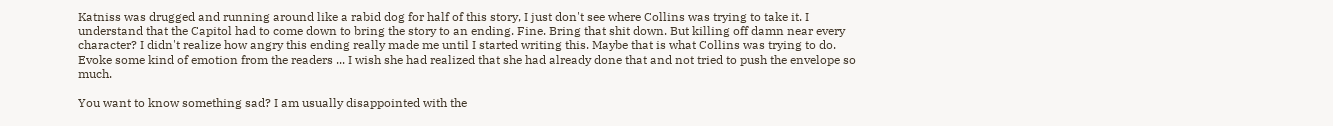Katniss was drugged and running around like a rabid dog for half of this story, I just don't see where Collins was trying to take it. I understand that the Capitol had to come down to bring the story to an ending. Fine. Bring that shit down. But killing off damn near every character? I didn't realize how angry this ending really made me until I started writing this. Maybe that is what Collins was trying to do. Evoke some kind of emotion from the readers ... I wish she had realized that she had already done that and not tried to push the envelope so much.

You want to know something sad? I am usually disappointed with the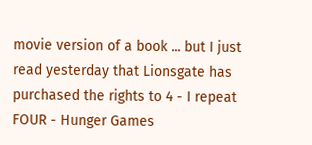movie version of a book ... but I just read yesterday that Lionsgate has purchased the rights to 4 - I repeat FOUR - Hunger Games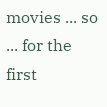movies ... so ... for the first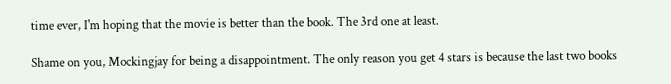time ever, I'm hoping that the movie is better than the book. The 3rd one at least.

Shame on you, Mockingjay for being a disappointment. The only reason you get 4 stars is because the last two books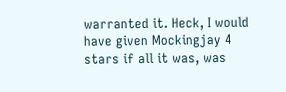warranted it. Heck, I would have given Mockingjay 4 stars if all it was, was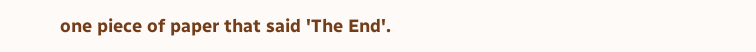one piece of paper that said 'The End'.